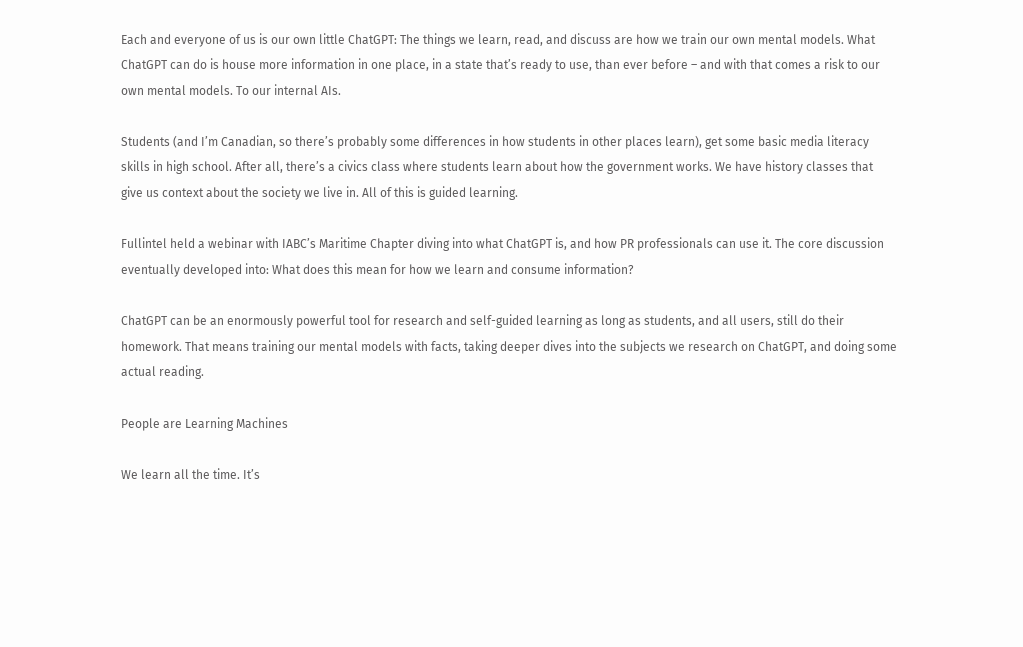Each and everyone of us is our own little ChatGPT: The things we learn, read, and discuss are how we train our own mental models. What ChatGPT can do is house more information in one place, in a state that’s ready to use, than ever before – and with that comes a risk to our own mental models. To our internal AIs.

Students (and I’m Canadian, so there’s probably some differences in how students in other places learn), get some basic media literacy skills in high school. After all, there’s a civics class where students learn about how the government works. We have history classes that give us context about the society we live in. All of this is guided learning.

Fullintel held a webinar with IABC’s Maritime Chapter diving into what ChatGPT is, and how PR professionals can use it. The core discussion eventually developed into: What does this mean for how we learn and consume information?

ChatGPT can be an enormously powerful tool for research and self-guided learning as long as students, and all users, still do their homework. That means training our mental models with facts, taking deeper dives into the subjects we research on ChatGPT, and doing some actual reading.

People are Learning Machines

We learn all the time. It’s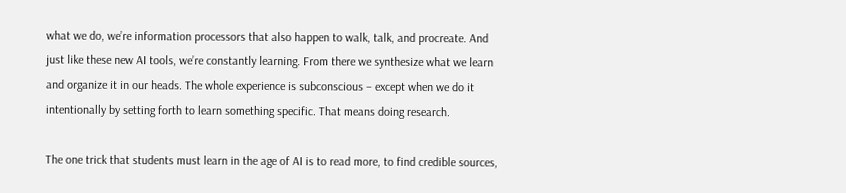what we do, we’re information processors that also happen to walk, talk, and procreate. And just like these new AI tools, we’re constantly learning. From there we synthesize what we learn and organize it in our heads. The whole experience is subconscious – except when we do it intentionally by setting forth to learn something specific. That means doing research.

The one trick that students must learn in the age of AI is to read more, to find credible sources,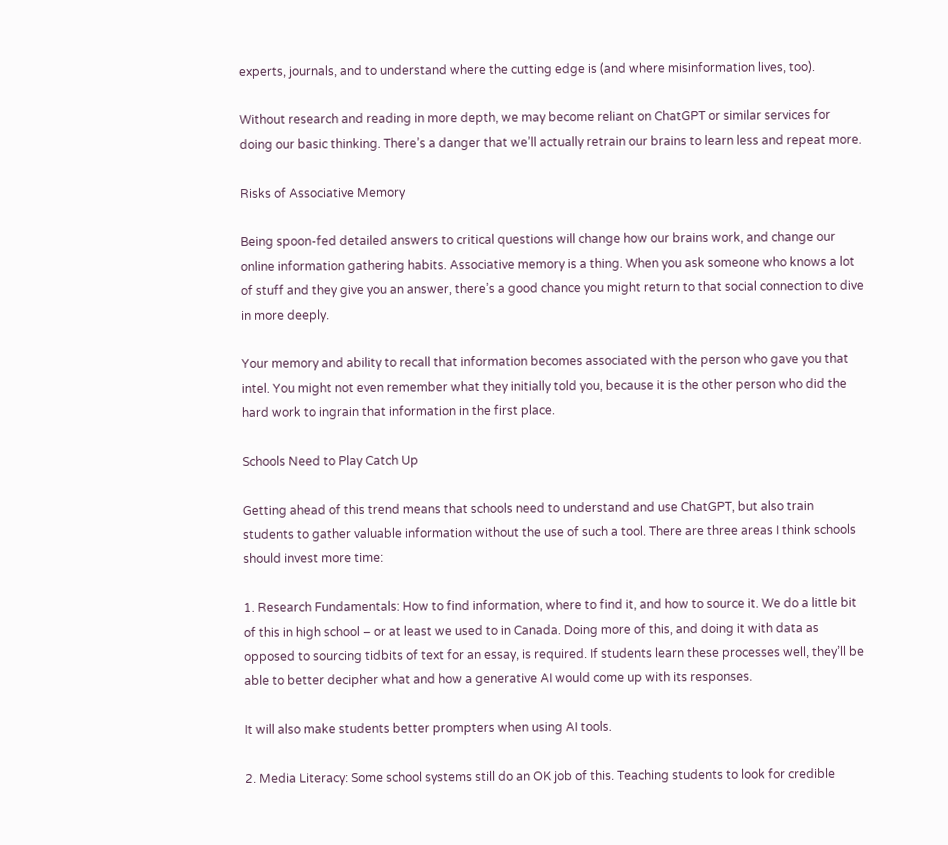experts, journals, and to understand where the cutting edge is (and where misinformation lives, too).

Without research and reading in more depth, we may become reliant on ChatGPT or similar services for doing our basic thinking. There’s a danger that we’ll actually retrain our brains to learn less and repeat more.

Risks of Associative Memory

Being spoon-fed detailed answers to critical questions will change how our brains work, and change our online information gathering habits. Associative memory is a thing. When you ask someone who knows a lot of stuff and they give you an answer, there’s a good chance you might return to that social connection to dive in more deeply.

Your memory and ability to recall that information becomes associated with the person who gave you that intel. You might not even remember what they initially told you, because it is the other person who did the hard work to ingrain that information in the first place.

Schools Need to Play Catch Up

Getting ahead of this trend means that schools need to understand and use ChatGPT, but also train students to gather valuable information without the use of such a tool. There are three areas I think schools should invest more time:

1. Research Fundamentals: How to find information, where to find it, and how to source it. We do a little bit of this in high school – or at least we used to in Canada. Doing more of this, and doing it with data as opposed to sourcing tidbits of text for an essay, is required. If students learn these processes well, they’ll be able to better decipher what and how a generative AI would come up with its responses.

It will also make students better prompters when using AI tools.

2. Media Literacy: Some school systems still do an OK job of this. Teaching students to look for credible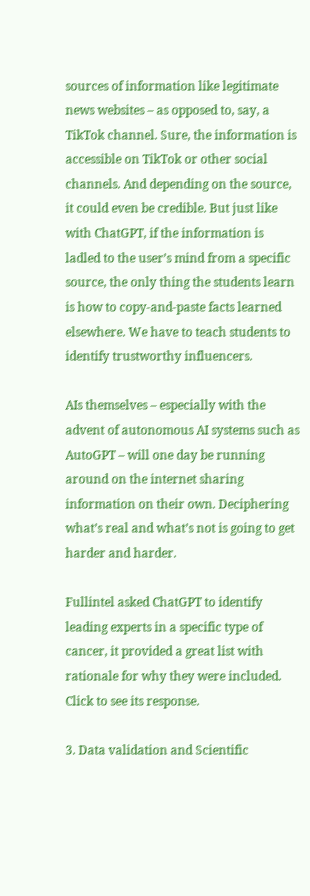sources of information like legitimate news websites – as opposed to, say, a TikTok channel. Sure, the information is accessible on TikTok or other social channels. And depending on the source, it could even be credible. But just like with ChatGPT, if the information is ladled to the user’s mind from a specific source, the only thing the students learn is how to copy-and-paste facts learned elsewhere. We have to teach students to identify trustworthy influencers.

AIs themselves – especially with the advent of autonomous AI systems such as AutoGPT – will one day be running around on the internet sharing information on their own. Deciphering what’s real and what’s not is going to get harder and harder.

Fullintel asked ChatGPT to identify leading experts in a specific type of cancer, it provided a great list with rationale for why they were included. Click to see its response.

3. Data validation and Scientific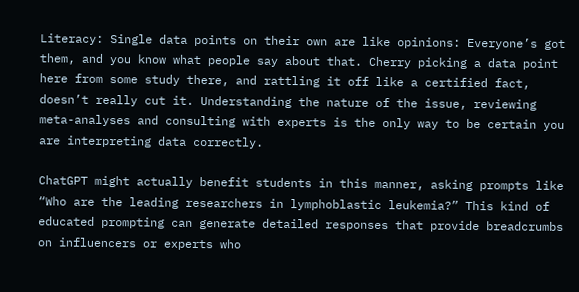Literacy: Single data points on their own are like opinions: Everyone’s got them, and you know what people say about that. Cherry picking a data point here from some study there, and rattling it off like a certified fact, doesn’t really cut it. Understanding the nature of the issue, reviewing meta-analyses and consulting with experts is the only way to be certain you are interpreting data correctly.

ChatGPT might actually benefit students in this manner, asking prompts like “Who are the leading researchers in lymphoblastic leukemia?” This kind of educated prompting can generate detailed responses that provide breadcrumbs on influencers or experts who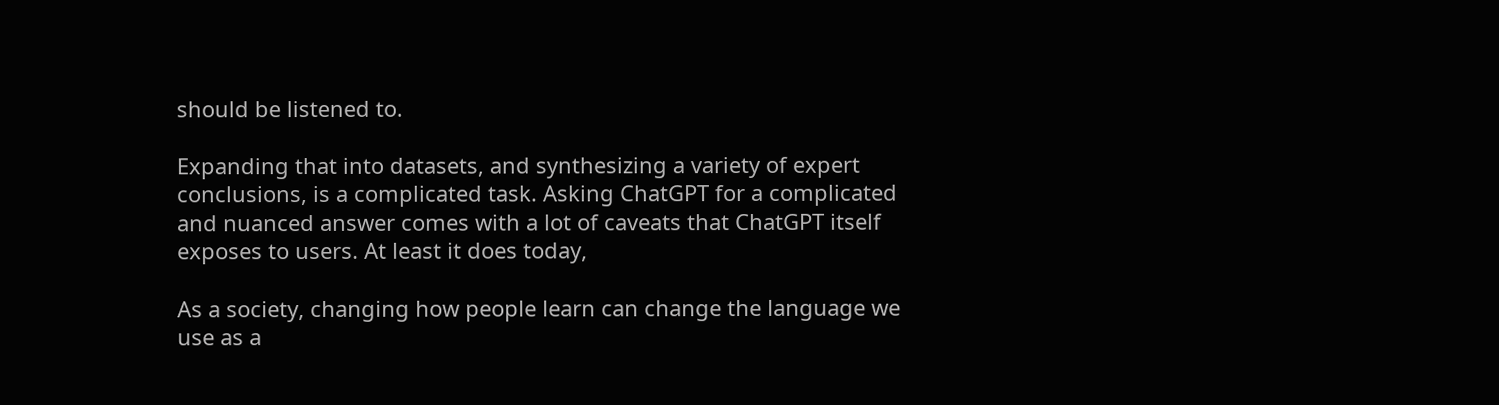should be listened to.

Expanding that into datasets, and synthesizing a variety of expert conclusions, is a complicated task. Asking ChatGPT for a complicated and nuanced answer comes with a lot of caveats that ChatGPT itself exposes to users. At least it does today,

As a society, changing how people learn can change the language we use as a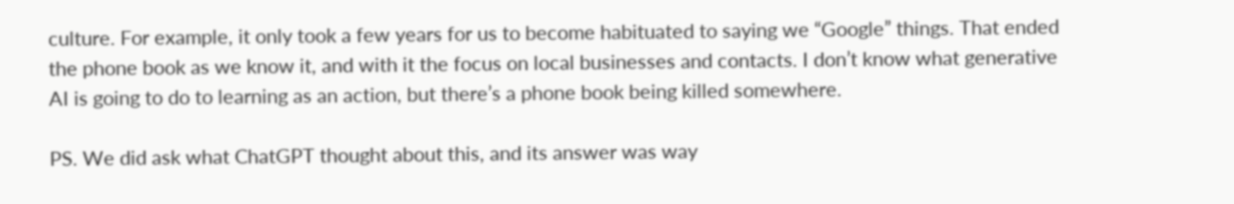culture. For example, it only took a few years for us to become habituated to saying we “Google” things. That ended the phone book as we know it, and with it the focus on local businesses and contacts. I don’t know what generative AI is going to do to learning as an action, but there’s a phone book being killed somewhere.

PS. We did ask what ChatGPT thought about this, and its answer was way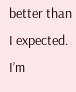better than I expected. I’m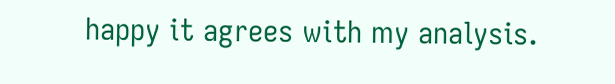happy it agrees with my analysis.